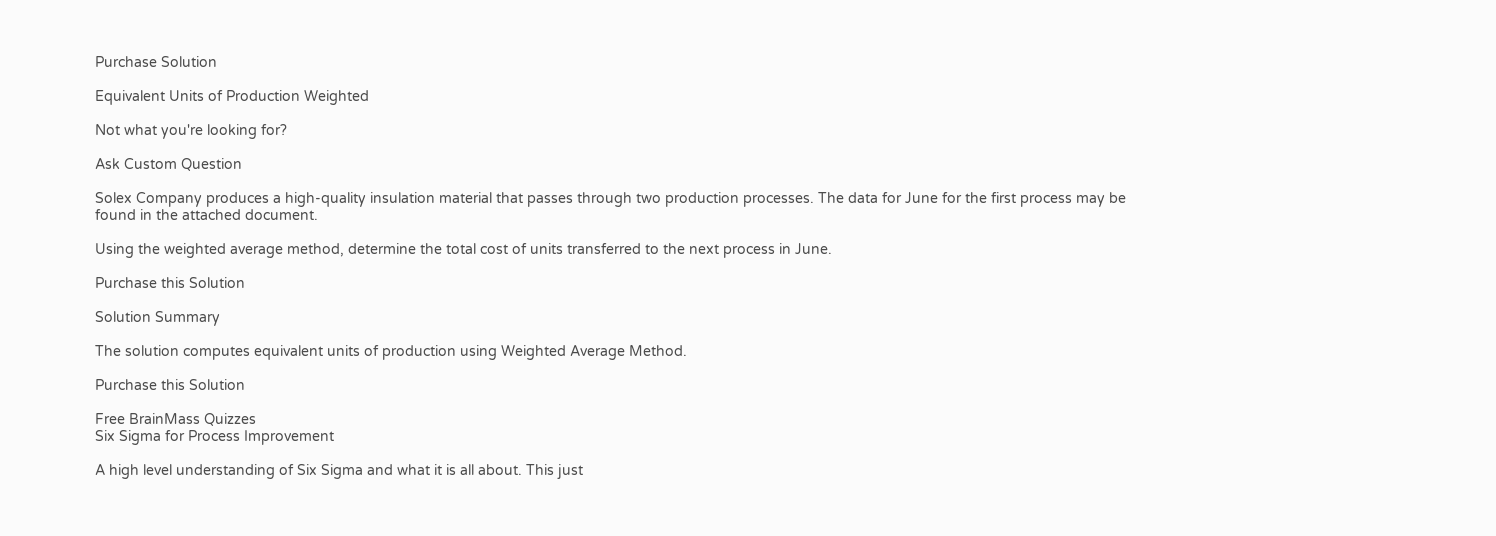Purchase Solution

Equivalent Units of Production Weighted

Not what you're looking for?

Ask Custom Question

Solex Company produces a high-quality insulation material that passes through two production processes. The data for June for the first process may be found in the attached document.

Using the weighted average method, determine the total cost of units transferred to the next process in June.

Purchase this Solution

Solution Summary

The solution computes equivalent units of production using Weighted Average Method.

Purchase this Solution

Free BrainMass Quizzes
Six Sigma for Process Improvement

A high level understanding of Six Sigma and what it is all about. This just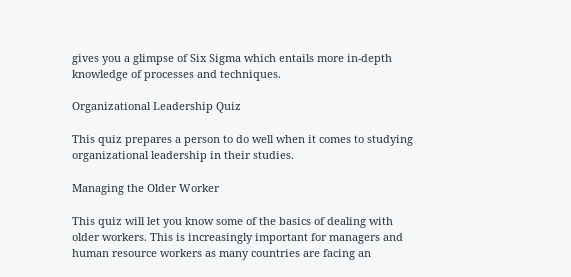gives you a glimpse of Six Sigma which entails more in-depth knowledge of processes and techniques.

Organizational Leadership Quiz

This quiz prepares a person to do well when it comes to studying organizational leadership in their studies.

Managing the Older Worker

This quiz will let you know some of the basics of dealing with older workers. This is increasingly important for managers and human resource workers as many countries are facing an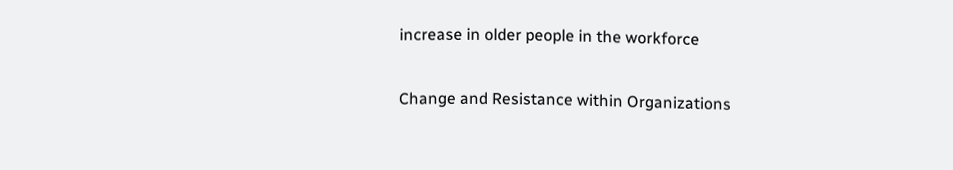increase in older people in the workforce

Change and Resistance within Organizations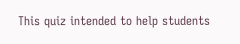This quiz intended to help students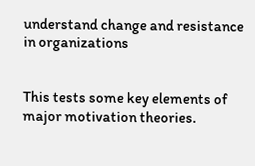understand change and resistance in organizations


This tests some key elements of major motivation theories.